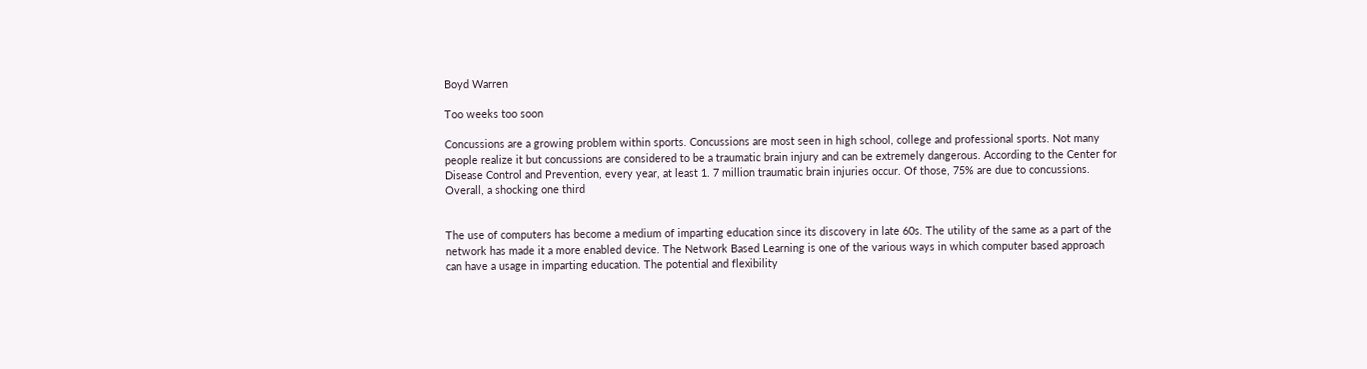Boyd Warren

Too weeks too soon

Concussions are a growing problem within sports. Concussions are most seen in high school, college and professional sports. Not many people realize it but concussions are considered to be a traumatic brain injury and can be extremely dangerous. According to the Center for Disease Control and Prevention, every year, at least 1. 7 million traumatic brain injuries occur. Of those, 75% are due to concussions. Overall, a shocking one third


The use of computers has become a medium of imparting education since its discovery in late 60s. The utility of the same as a part of the network has made it a more enabled device. The Network Based Learning is one of the various ways in which computer based approach can have a usage in imparting education. The potential and flexibility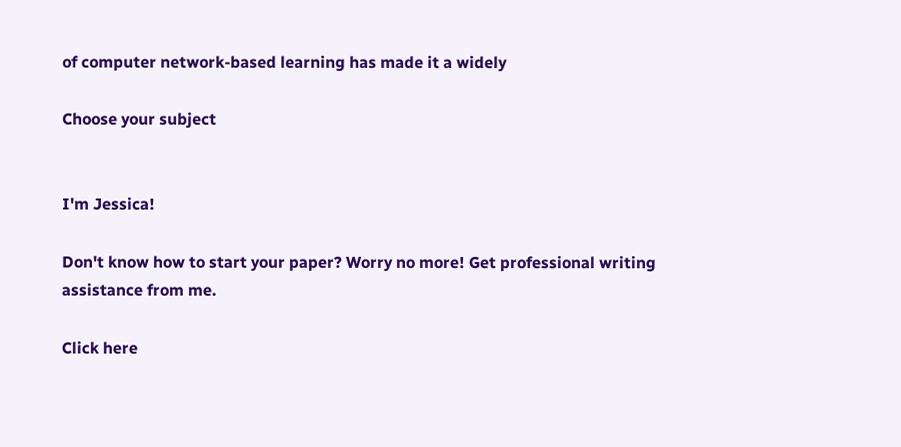of computer network-based learning has made it a widely

Choose your subject


I'm Jessica!

Don't know how to start your paper? Worry no more! Get professional writing assistance from me.

Click here